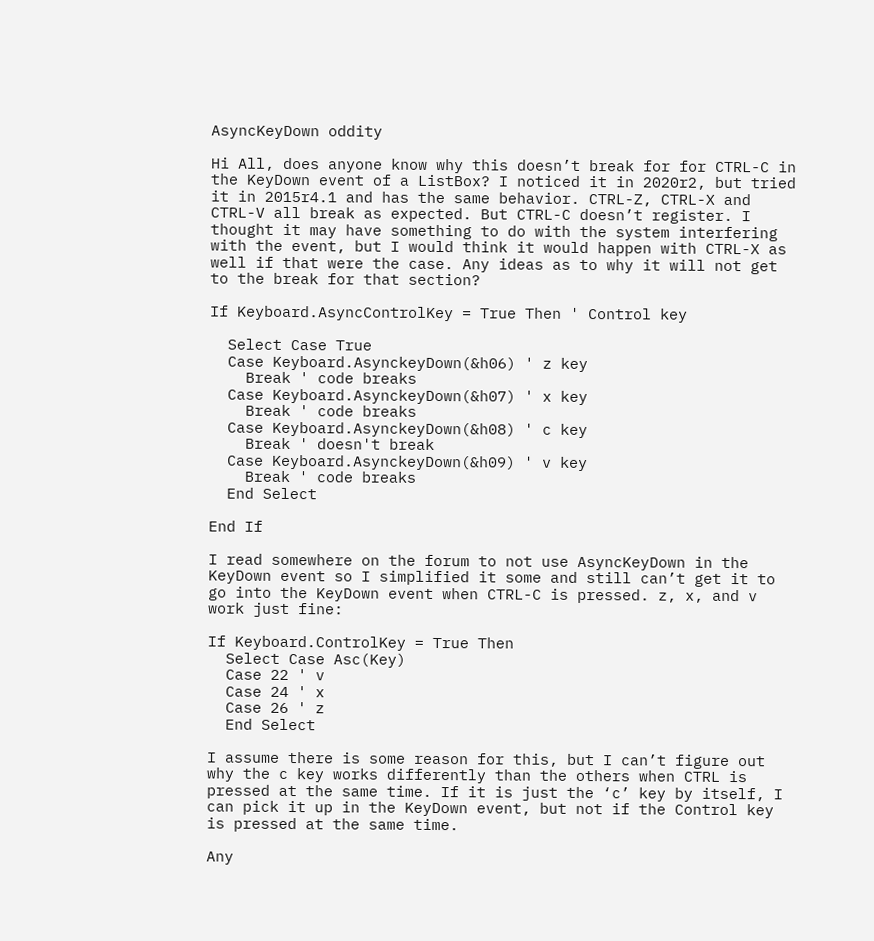AsyncKeyDown oddity

Hi All, does anyone know why this doesn’t break for for CTRL-C in the KeyDown event of a ListBox? I noticed it in 2020r2, but tried it in 2015r4.1 and has the same behavior. CTRL-Z, CTRL-X and CTRL-V all break as expected. But CTRL-C doesn’t register. I thought it may have something to do with the system interfering with the event, but I would think it would happen with CTRL-X as well if that were the case. Any ideas as to why it will not get to the break for that section?

If Keyboard.AsyncControlKey = True Then ' Control key

  Select Case True
  Case Keyboard.AsynckeyDown(&h06) ' z key
    Break ' code breaks
  Case Keyboard.AsynckeyDown(&h07) ' x key
    Break ' code breaks
  Case Keyboard.AsynckeyDown(&h08) ' c key
    Break ' doesn't break
  Case Keyboard.AsynckeyDown(&h09) ' v key
    Break ' code breaks
  End Select

End If

I read somewhere on the forum to not use AsyncKeyDown in the KeyDown event so I simplified it some and still can’t get it to go into the KeyDown event when CTRL-C is pressed. z, x, and v work just fine:

If Keyboard.ControlKey = True Then
  Select Case Asc(Key)
  Case 22 ' v
  Case 24 ' x
  Case 26 ' z
  End Select

I assume there is some reason for this, but I can’t figure out why the c key works differently than the others when CTRL is pressed at the same time. If it is just the ‘c’ key by itself, I can pick it up in the KeyDown event, but not if the Control key is pressed at the same time.

Any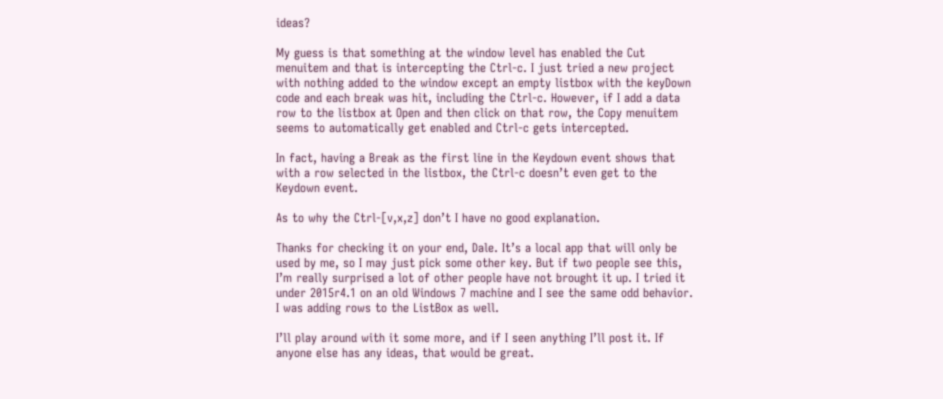ideas?

My guess is that something at the window level has enabled the Cut menuitem and that is intercepting the Ctrl-c. I just tried a new project with nothing added to the window except an empty listbox with the keyDown code and each break was hit, including the Ctrl-c. However, if I add a data row to the listbox at Open and then click on that row, the Copy menuitem seems to automatically get enabled and Ctrl-c gets intercepted.

In fact, having a Break as the first line in the Keydown event shows that with a row selected in the listbox, the Ctrl-c doesn’t even get to the Keydown event.

As to why the Ctrl-[v,x,z] don’t I have no good explanation.

Thanks for checking it on your end, Dale. It’s a local app that will only be used by me, so I may just pick some other key. But if two people see this, I’m really surprised a lot of other people have not brought it up. I tried it under 2015r4.1 on an old Windows 7 machine and I see the same odd behavior. I was adding rows to the ListBox as well.

I’ll play around with it some more, and if I seen anything I’ll post it. If anyone else has any ideas, that would be great.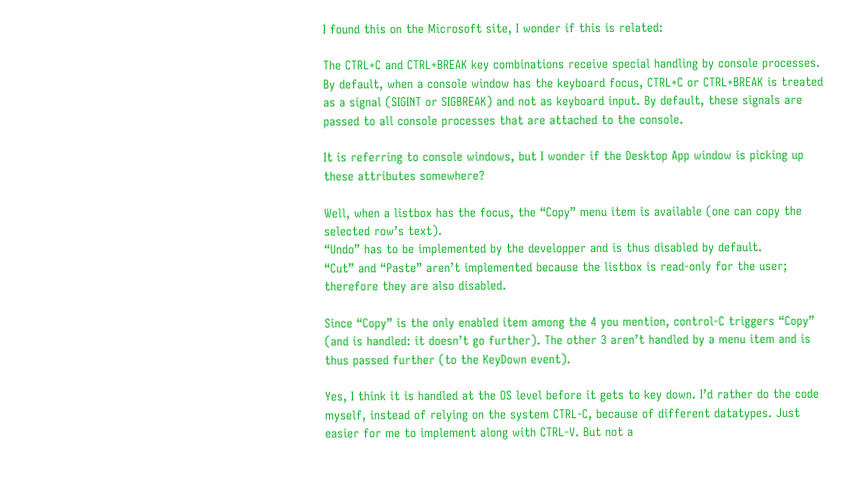I found this on the Microsoft site, I wonder if this is related:

The CTRL+C and CTRL+BREAK key combinations receive special handling by console processes. By default, when a console window has the keyboard focus, CTRL+C or CTRL+BREAK is treated as a signal (SIGINT or SIGBREAK) and not as keyboard input. By default, these signals are passed to all console processes that are attached to the console.

It is referring to console windows, but I wonder if the Desktop App window is picking up these attributes somewhere?

Well, when a listbox has the focus, the “Copy” menu item is available (one can copy the selected row’s text).
“Undo” has to be implemented by the developper and is thus disabled by default.
“Cut” and “Paste” aren’t implemented because the listbox is read-only for the user; therefore they are also disabled.

Since “Copy” is the only enabled item among the 4 you mention, control-C triggers “Copy” (and is handled: it doesn’t go further). The other 3 aren’t handled by a menu item and is thus passed further (to the KeyDown event).

Yes, I think it is handled at the OS level before it gets to key down. I’d rather do the code myself, instead of relying on the system CTRL-C, because of different datatypes. Just easier for me to implement along with CTRL-V. But not a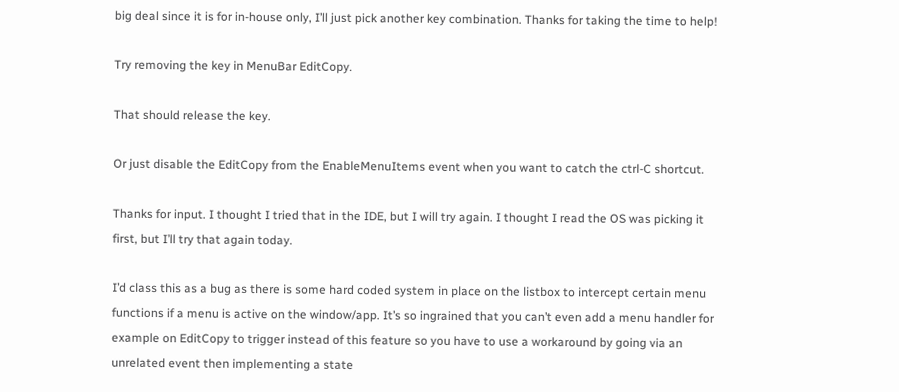big deal since it is for in-house only, I’ll just pick another key combination. Thanks for taking the time to help!

Try removing the key in MenuBar EditCopy.

That should release the key.

Or just disable the EditCopy from the EnableMenuItems event when you want to catch the ctrl-C shortcut.

Thanks for input. I thought I tried that in the IDE, but I will try again. I thought I read the OS was picking it first, but I’ll try that again today.

I’d class this as a bug as there is some hard coded system in place on the listbox to intercept certain menu functions if a menu is active on the window/app. It’s so ingrained that you can’t even add a menu handler for example on EditCopy to trigger instead of this feature so you have to use a workaround by going via an unrelated event then implementing a state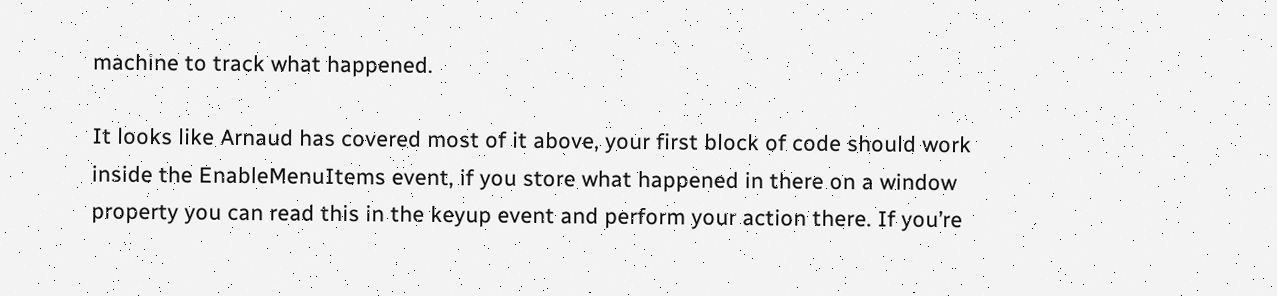machine to track what happened.

It looks like Arnaud has covered most of it above, your first block of code should work inside the EnableMenuItems event, if you store what happened in there on a window property you can read this in the keyup event and perform your action there. If you’re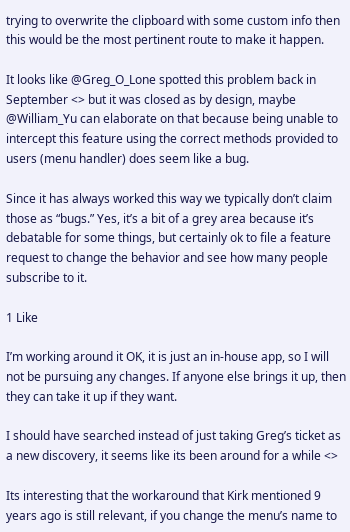trying to overwrite the clipboard with some custom info then this would be the most pertinent route to make it happen.

It looks like @Greg_O_Lone spotted this problem back in September <> but it was closed as by design, maybe @William_Yu can elaborate on that because being unable to intercept this feature using the correct methods provided to users (menu handler) does seem like a bug.

Since it has always worked this way we typically don’t claim those as “bugs.” Yes, it’s a bit of a grey area because it’s debatable for some things, but certainly ok to file a feature request to change the behavior and see how many people subscribe to it.

1 Like

I’m working around it OK, it is just an in-house app, so I will not be pursuing any changes. If anyone else brings it up, then they can take it up if they want.

I should have searched instead of just taking Greg’s ticket as a new discovery, it seems like its been around for a while <>

Its interesting that the workaround that Kirk mentioned 9 years ago is still relevant, if you change the menu’s name to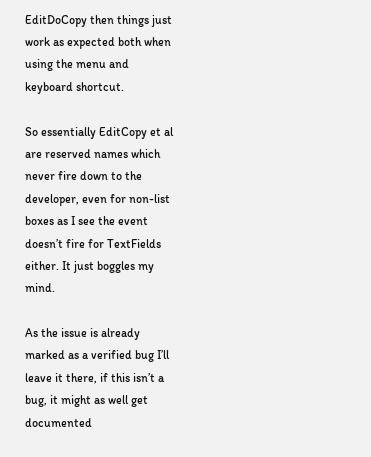EditDoCopy then things just work as expected both when using the menu and keyboard shortcut.

So essentially EditCopy et al are reserved names which never fire down to the developer, even for non-list boxes as I see the event doesn’t fire for TextFields either. It just boggles my mind.

As the issue is already marked as a verified bug I’ll leave it there, if this isn’t a bug, it might as well get documented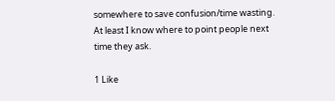somewhere to save confusion/time wasting. At least I know where to point people next time they ask.

1 Like